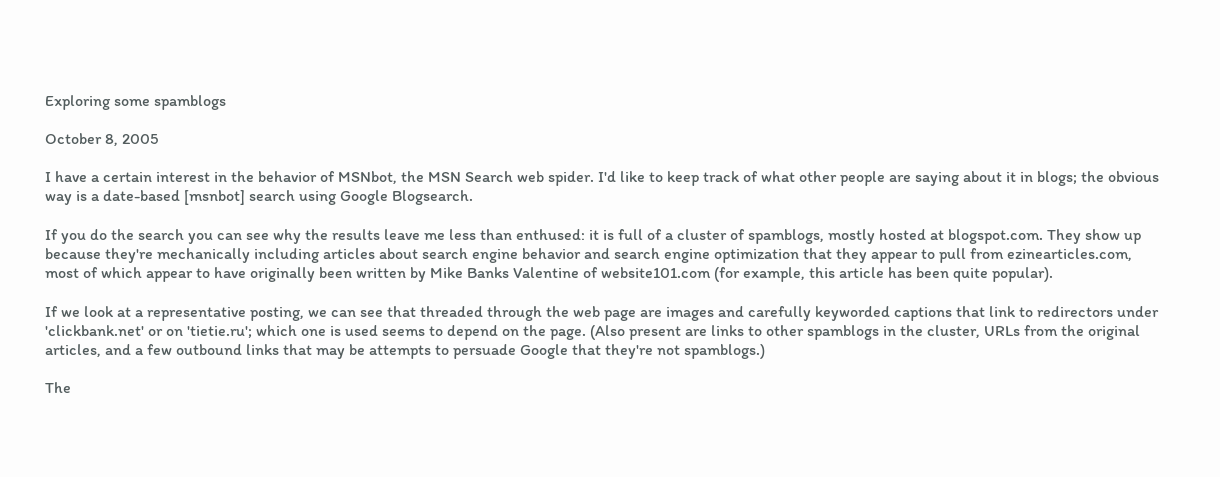Exploring some spamblogs

October 8, 2005

I have a certain interest in the behavior of MSNbot, the MSN Search web spider. I'd like to keep track of what other people are saying about it in blogs; the obvious way is a date-based [msnbot] search using Google Blogsearch.

If you do the search you can see why the results leave me less than enthused: it is full of a cluster of spamblogs, mostly hosted at blogspot.com. They show up because they're mechanically including articles about search engine behavior and search engine optimization that they appear to pull from ezinearticles.com, most of which appear to have originally been written by Mike Banks Valentine of website101.com (for example, this article has been quite popular).

If we look at a representative posting, we can see that threaded through the web page are images and carefully keyworded captions that link to redirectors under 'clickbank.net' or on 'tietie.ru'; which one is used seems to depend on the page. (Also present are links to other spamblogs in the cluster, URLs from the original articles, and a few outbound links that may be attempts to persuade Google that they're not spamblogs.)

The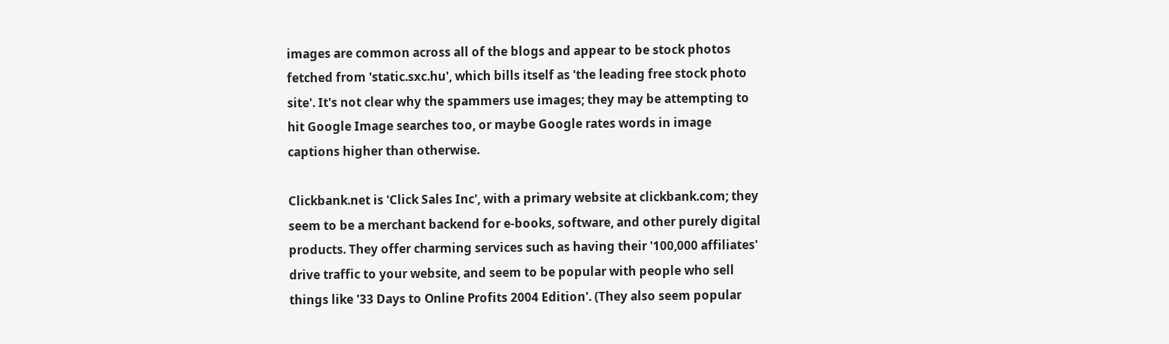images are common across all of the blogs and appear to be stock photos fetched from 'static.sxc.hu', which bills itself as 'the leading free stock photo site'. It's not clear why the spammers use images; they may be attempting to hit Google Image searches too, or maybe Google rates words in image captions higher than otherwise.

Clickbank.net is 'Click Sales Inc', with a primary website at clickbank.com; they seem to be a merchant backend for e-books, software, and other purely digital products. They offer charming services such as having their '100,000 affiliates' drive traffic to your website, and seem to be popular with people who sell things like '33 Days to Online Profits 2004 Edition'. (They also seem popular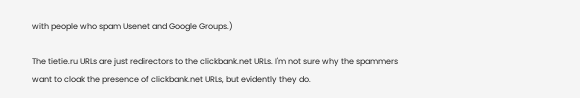with people who spam Usenet and Google Groups.)

The tietie.ru URLs are just redirectors to the clickbank.net URLs. I'm not sure why the spammers want to cloak the presence of clickbank.net URLs, but evidently they do.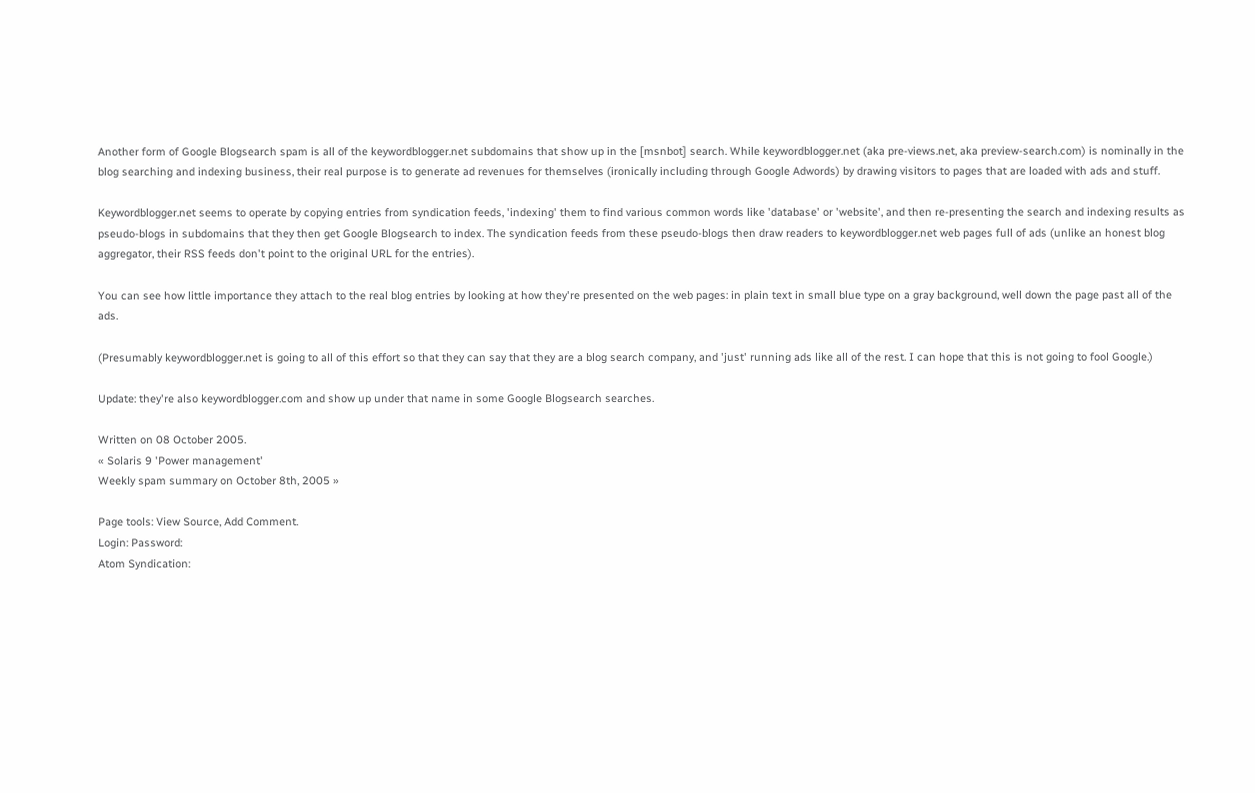Another form of Google Blogsearch spam is all of the keywordblogger.net subdomains that show up in the [msnbot] search. While keywordblogger.net (aka pre-views.net, aka preview-search.com) is nominally in the blog searching and indexing business, their real purpose is to generate ad revenues for themselves (ironically including through Google Adwords) by drawing visitors to pages that are loaded with ads and stuff.

Keywordblogger.net seems to operate by copying entries from syndication feeds, 'indexing' them to find various common words like 'database' or 'website', and then re-presenting the search and indexing results as pseudo-blogs in subdomains that they then get Google Blogsearch to index. The syndication feeds from these pseudo-blogs then draw readers to keywordblogger.net web pages full of ads (unlike an honest blog aggregator, their RSS feeds don't point to the original URL for the entries).

You can see how little importance they attach to the real blog entries by looking at how they're presented on the web pages: in plain text in small blue type on a gray background, well down the page past all of the ads.

(Presumably keywordblogger.net is going to all of this effort so that they can say that they are a blog search company, and 'just' running ads like all of the rest. I can hope that this is not going to fool Google.)

Update: they're also keywordblogger.com and show up under that name in some Google Blogsearch searches.

Written on 08 October 2005.
« Solaris 9 'Power management'
Weekly spam summary on October 8th, 2005 »

Page tools: View Source, Add Comment.
Login: Password:
Atom Syndication: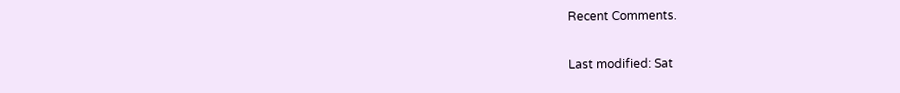Recent Comments.

Last modified: Sat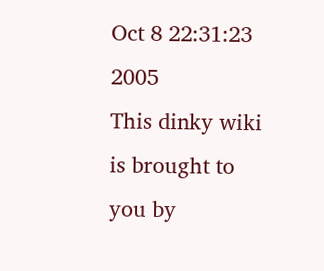Oct 8 22:31:23 2005
This dinky wiki is brought to you by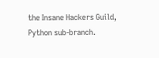the Insane Hackers Guild, Python sub-branch.